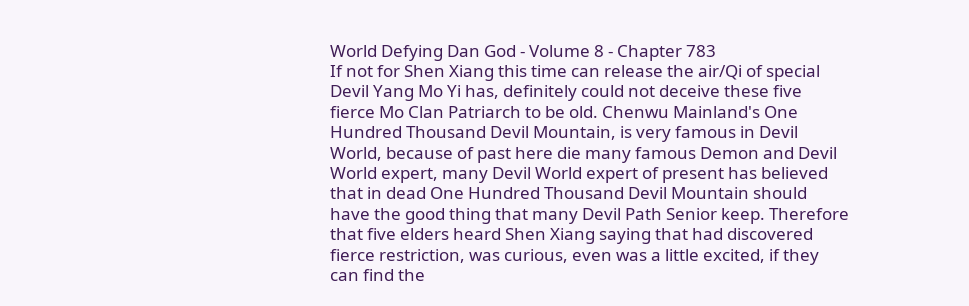World Defying Dan God - Volume 8 - Chapter 783
If not for Shen Xiang this time can release the air/Qi of special Devil Yang Mo Yi has, definitely could not deceive these five fierce Mo Clan Patriarch to be old. Chenwu Mainland's One Hundred Thousand Devil Mountain, is very famous in Devil World, because of past here die many famous Demon and Devil World expert, many Devil World expert of present has believed that in dead One Hundred Thousand Devil Mountain should have the good thing that many Devil Path Senior keep. Therefore that five elders heard Shen Xiang saying that had discovered fierce restriction, was curious, even was a little excited, if they can find the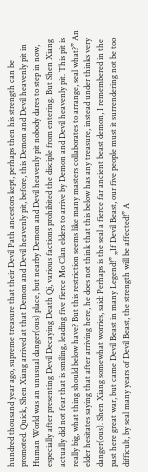hundred thousand year ago, supreme treasure that their Devil Path ancestors kept, perhaps then his strength can be promoted. Quick, Shen Xiang arrived at that Demon and Devil heavenly pit, before, this Demon and Devil heavenly pit in Human World was an unusual danger(ous) place, but nearby Demon and Devil heavenly pit nobody dares to step in now, especially after presenting Devil Decaying Death Qi, various factions prohibited the disciple from entering. But Shen Xiang actually did not fear that is smiling, leading five fierce Mo Clan elders to arrive by Demon and Devil heavenly pit. This pit is really big, what thing should below have? But this restriction seems like many masters collaborates to arrange, seal what?” An elder hesitates saying that after arriving here, he does not think that this below has any treasure, instead under thinks very danger(ous). Shen Xiang somewhat worries, said: Perhaps is the seal a fierce far ancient beast demon, I remembered in the past here great war, but came Devil Beast in many Legend!” „If Devil Beast, our five people must it surrendering not be too difficult, by seal many years of Devil Beast, the strength will be affected!” A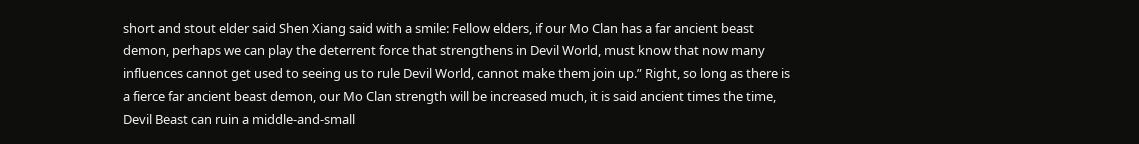short and stout elder said Shen Xiang said with a smile: Fellow elders, if our Mo Clan has a far ancient beast demon, perhaps we can play the deterrent force that strengthens in Devil World, must know that now many influences cannot get used to seeing us to rule Devil World, cannot make them join up.” Right, so long as there is a fierce far ancient beast demon, our Mo Clan strength will be increased much, it is said ancient times the time, Devil Beast can ruin a middle-and-small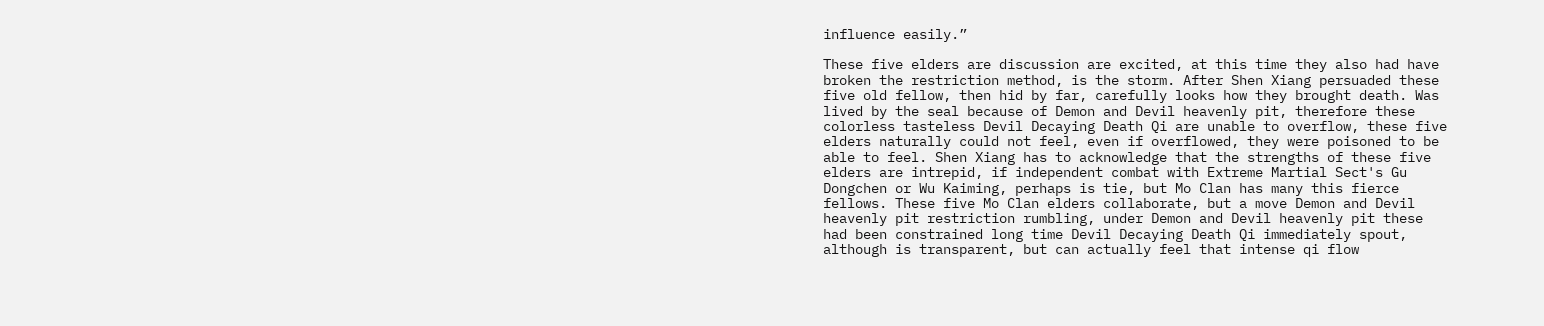influence easily.”

These five elders are discussion are excited, at this time they also had have broken the restriction method, is the storm. After Shen Xiang persuaded these five old fellow, then hid by far, carefully looks how they brought death. Was lived by the seal because of Demon and Devil heavenly pit, therefore these colorless tasteless Devil Decaying Death Qi are unable to overflow, these five elders naturally could not feel, even if overflowed, they were poisoned to be able to feel. Shen Xiang has to acknowledge that the strengths of these five elders are intrepid, if independent combat with Extreme Martial Sect's Gu Dongchen or Wu Kaiming, perhaps is tie, but Mo Clan has many this fierce fellows. These five Mo Clan elders collaborate, but a move Demon and Devil heavenly pit restriction rumbling, under Demon and Devil heavenly pit these had been constrained long time Devil Decaying Death Qi immediately spout, although is transparent, but can actually feel that intense qi flow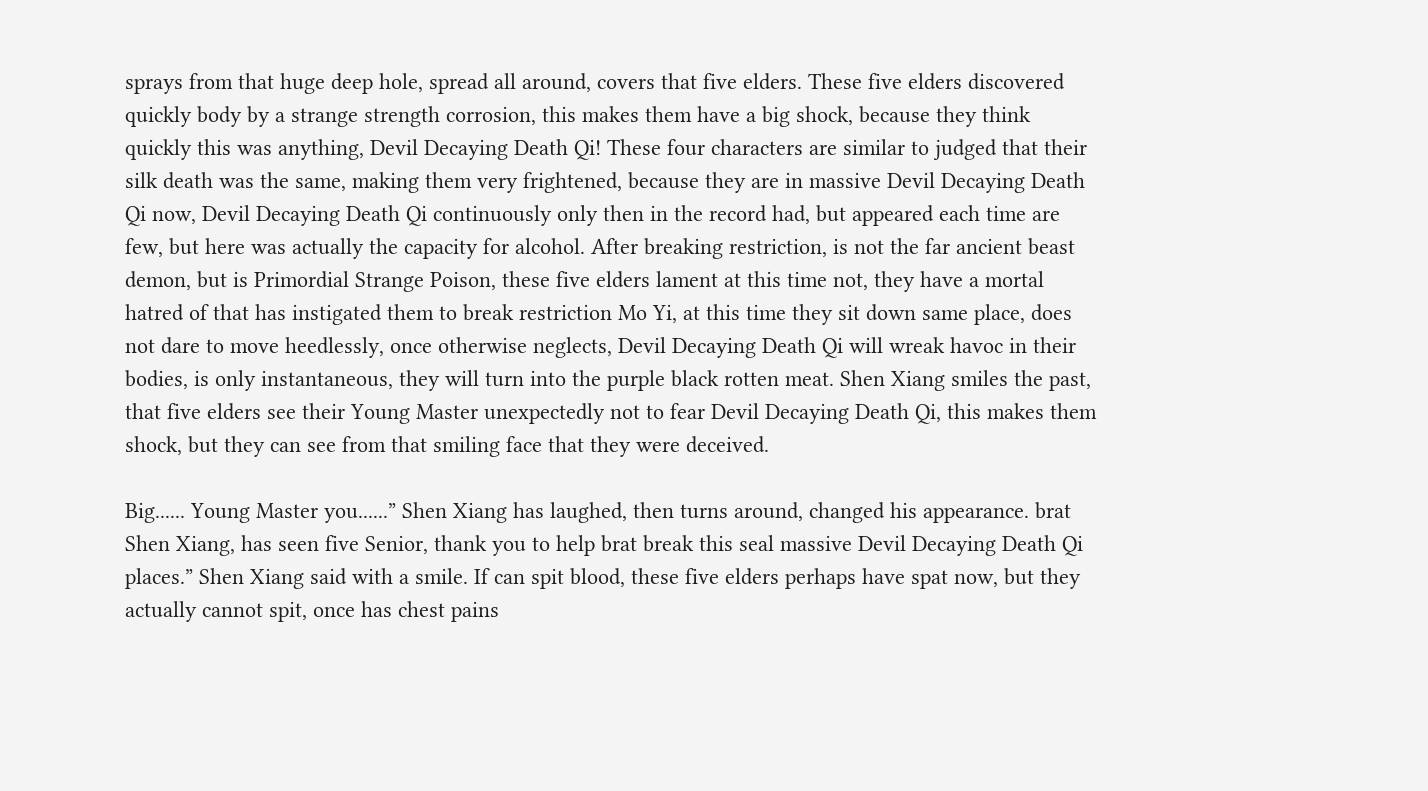sprays from that huge deep hole, spread all around, covers that five elders. These five elders discovered quickly body by a strange strength corrosion, this makes them have a big shock, because they think quickly this was anything, Devil Decaying Death Qi! These four characters are similar to judged that their silk death was the same, making them very frightened, because they are in massive Devil Decaying Death Qi now, Devil Decaying Death Qi continuously only then in the record had, but appeared each time are few, but here was actually the capacity for alcohol. After breaking restriction, is not the far ancient beast demon, but is Primordial Strange Poison, these five elders lament at this time not, they have a mortal hatred of that has instigated them to break restriction Mo Yi, at this time they sit down same place, does not dare to move heedlessly, once otherwise neglects, Devil Decaying Death Qi will wreak havoc in their bodies, is only instantaneous, they will turn into the purple black rotten meat. Shen Xiang smiles the past, that five elders see their Young Master unexpectedly not to fear Devil Decaying Death Qi, this makes them shock, but they can see from that smiling face that they were deceived.

Big...... Young Master you......” Shen Xiang has laughed, then turns around, changed his appearance. brat Shen Xiang, has seen five Senior, thank you to help brat break this seal massive Devil Decaying Death Qi places.” Shen Xiang said with a smile. If can spit blood, these five elders perhaps have spat now, but they actually cannot spit, once has chest pains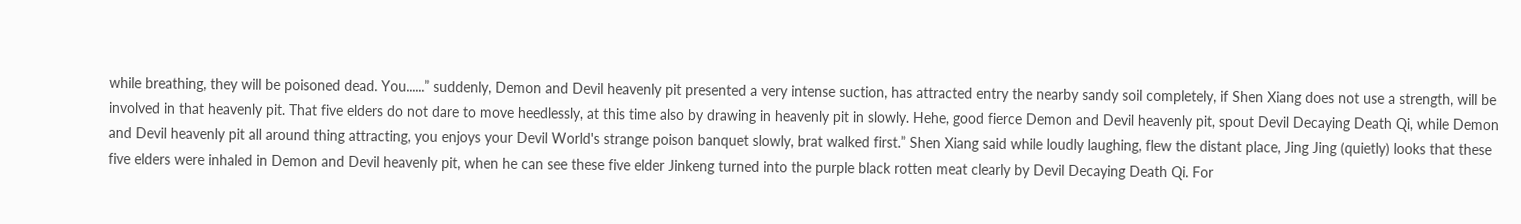while breathing, they will be poisoned dead. You......” suddenly, Demon and Devil heavenly pit presented a very intense suction, has attracted entry the nearby sandy soil completely, if Shen Xiang does not use a strength, will be involved in that heavenly pit. That five elders do not dare to move heedlessly, at this time also by drawing in heavenly pit in slowly. Hehe, good fierce Demon and Devil heavenly pit, spout Devil Decaying Death Qi, while Demon and Devil heavenly pit all around thing attracting, you enjoys your Devil World's strange poison banquet slowly, brat walked first.” Shen Xiang said while loudly laughing, flew the distant place, Jing Jing (quietly) looks that these five elders were inhaled in Demon and Devil heavenly pit, when he can see these five elder Jinkeng turned into the purple black rotten meat clearly by Devil Decaying Death Qi. For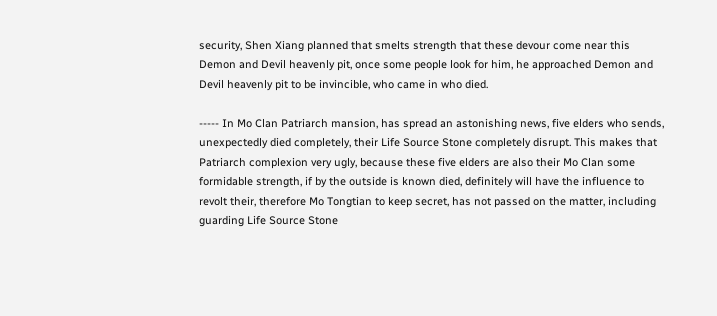security, Shen Xiang planned that smelts strength that these devour come near this Demon and Devil heavenly pit, once some people look for him, he approached Demon and Devil heavenly pit to be invincible, who came in who died.

----- In Mo Clan Patriarch mansion, has spread an astonishing news, five elders who sends, unexpectedly died completely, their Life Source Stone completely disrupt. This makes that Patriarch complexion very ugly, because these five elders are also their Mo Clan some formidable strength, if by the outside is known died, definitely will have the influence to revolt their, therefore Mo Tongtian to keep secret, has not passed on the matter, including guarding Life Source Stone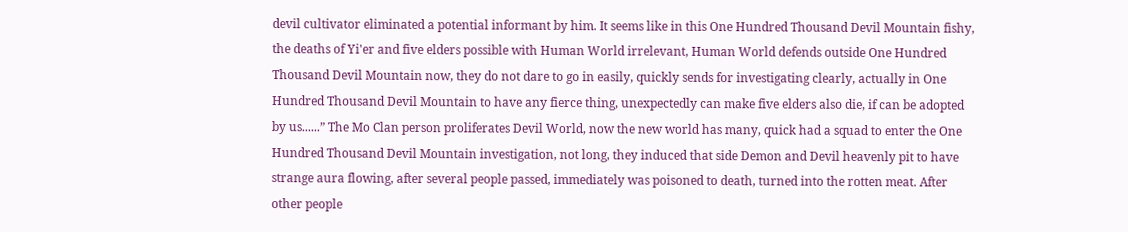devil cultivator eliminated a potential informant by him. It seems like in this One Hundred Thousand Devil Mountain fishy, the deaths of Yi'er and five elders possible with Human World irrelevant, Human World defends outside One Hundred Thousand Devil Mountain now, they do not dare to go in easily, quickly sends for investigating clearly, actually in One Hundred Thousand Devil Mountain to have any fierce thing, unexpectedly can make five elders also die, if can be adopted by us......” The Mo Clan person proliferates Devil World, now the new world has many, quick had a squad to enter the One Hundred Thousand Devil Mountain investigation, not long, they induced that side Demon and Devil heavenly pit to have strange aura flowing, after several people passed, immediately was poisoned to death, turned into the rotten meat. After other people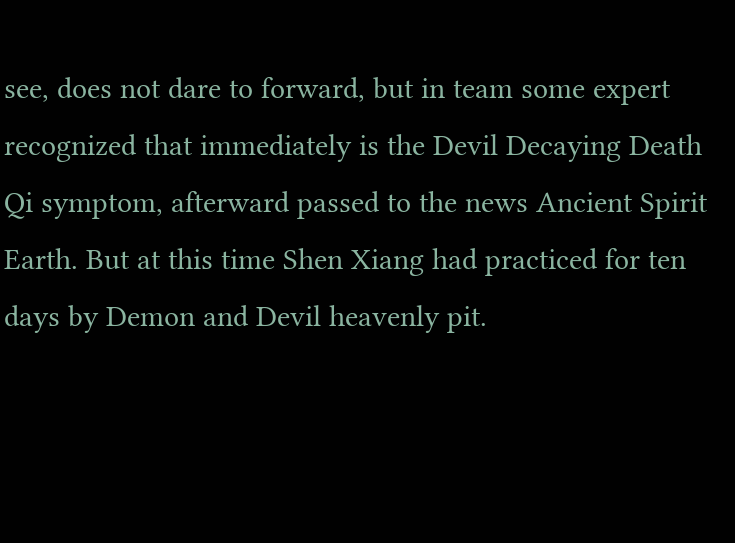see, does not dare to forward, but in team some expert recognized that immediately is the Devil Decaying Death Qi symptom, afterward passed to the news Ancient Spirit Earth. But at this time Shen Xiang had practiced for ten days by Demon and Devil heavenly pit.